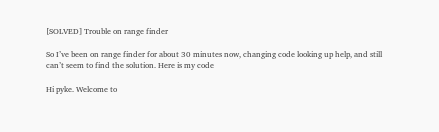[SOLVED] Trouble on range finder

So I’ve been on range finder for about 30 minutes now, changing code looking up help, and still can’t seem to find the solution. Here is my code

Hi pyke. Welcome to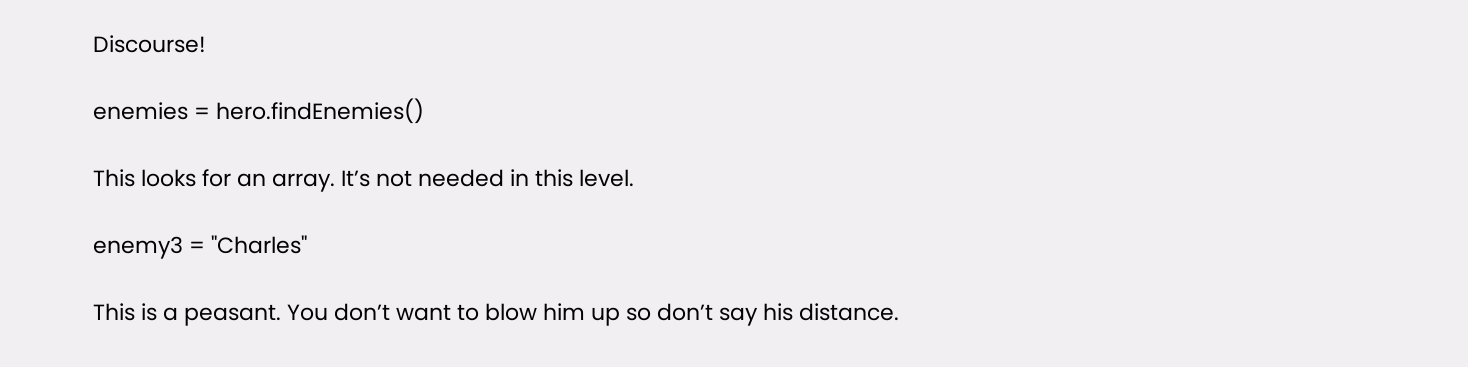Discourse!

enemies = hero.findEnemies()

This looks for an array. It’s not needed in this level.

enemy3 = "Charles"

This is a peasant. You don’t want to blow him up so don’t say his distance.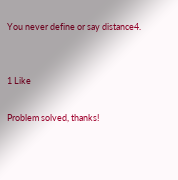You never define or say distance4.


1 Like

Problem solved, thanks!